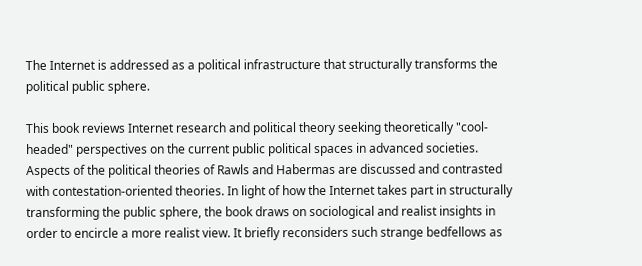The Internet is addressed as a political infrastructure that structurally transforms the political public sphere.

This book reviews Internet research and political theory seeking theoretically "cool-headed" perspectives on the current public political spaces in advanced societies. Aspects of the political theories of Rawls and Habermas are discussed and contrasted with contestation-oriented theories. In light of how the Internet takes part in structurally transforming the public sphere, the book draws on sociological and realist insights in order to encircle a more realist view. It briefly reconsiders such strange bedfellows as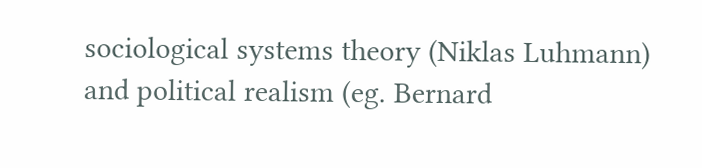sociological systems theory (Niklas Luhmann) and political realism (eg. Bernard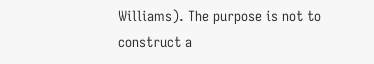Williams). The purpose is not to construct a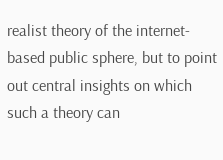realist theory of the internet-based public sphere, but to point out central insights on which such a theory can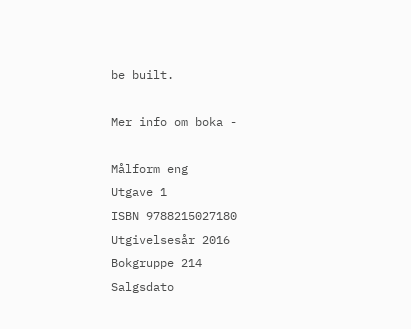be built.

Mer info om boka -

Målform eng
Utgave 1
ISBN 9788215027180
Utgivelsesår 2016
Bokgruppe 214
Salgsdato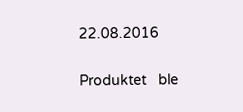22.08.2016

Produktet   ble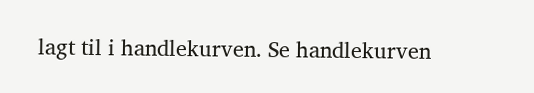lagt til i handlekurven. Se handlekurven